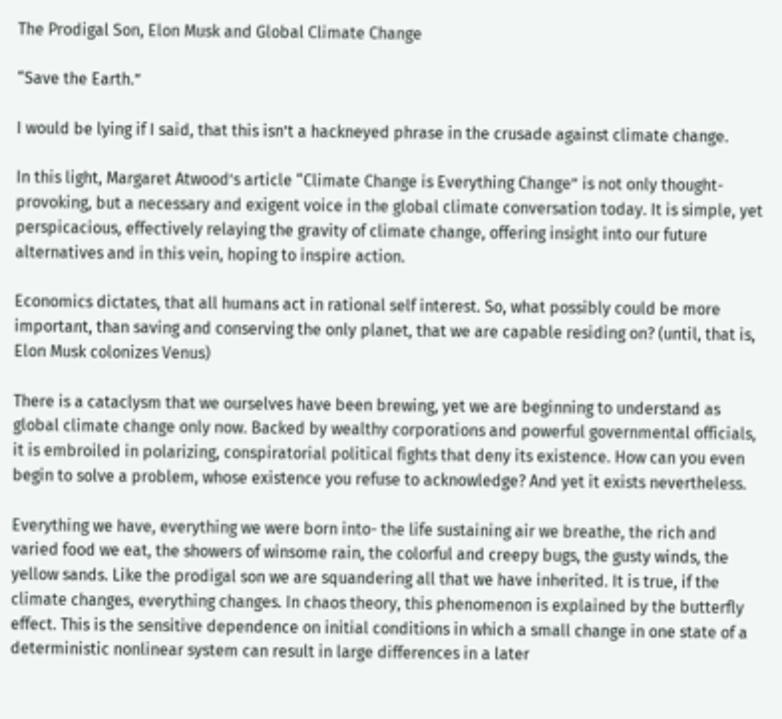The Prodigal Son, Elon Musk and Global Climate Change

“Save the Earth.”

I would be lying if I said, that this isn’t a hackneyed phrase in the crusade against climate change.

In this light, Margaret Atwood’s article “Climate Change is Everything Change” is not only thought-provoking, but a necessary and exigent voice in the global climate conversation today. It is simple, yet perspicacious, effectively relaying the gravity of climate change, offering insight into our future alternatives and in this vein, hoping to inspire action.

Economics dictates, that all humans act in rational self interest. So, what possibly could be more important, than saving and conserving the only planet, that we are capable residing on? (until, that is, Elon Musk colonizes Venus)

There is a cataclysm that we ourselves have been brewing, yet we are beginning to understand as global climate change only now. Backed by wealthy corporations and powerful governmental officials, it is embroiled in polarizing, conspiratorial political fights that deny its existence. How can you even begin to solve a problem, whose existence you refuse to acknowledge? And yet it exists nevertheless.

Everything we have, everything we were born into- the life sustaining air we breathe, the rich and varied food we eat, the showers of winsome rain, the colorful and creepy bugs, the gusty winds, the yellow sands. Like the prodigal son we are squandering all that we have inherited. It is true, if the climate changes, everything changes. In chaos theory, this phenomenon is explained by the butterfly effect. This is the sensitive dependence on initial conditions in which a small change in one state of a deterministic nonlinear system can result in large differences in a later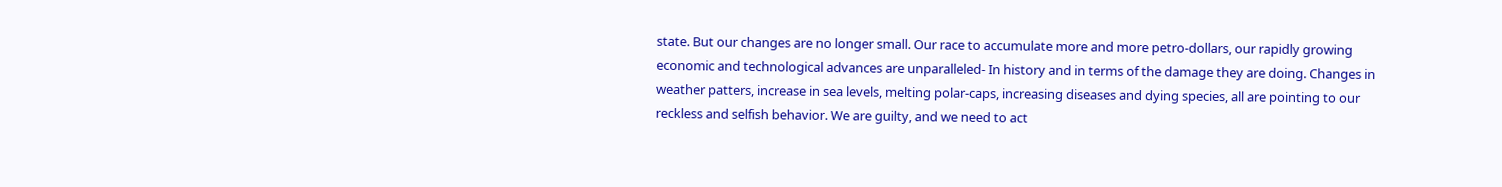state. But our changes are no longer small. Our race to accumulate more and more petro-dollars, our rapidly growing economic and technological advances are unparalleled- In history and in terms of the damage they are doing. Changes in weather patters, increase in sea levels, melting polar-caps, increasing diseases and dying species, all are pointing to our reckless and selfish behavior. We are guilty, and we need to act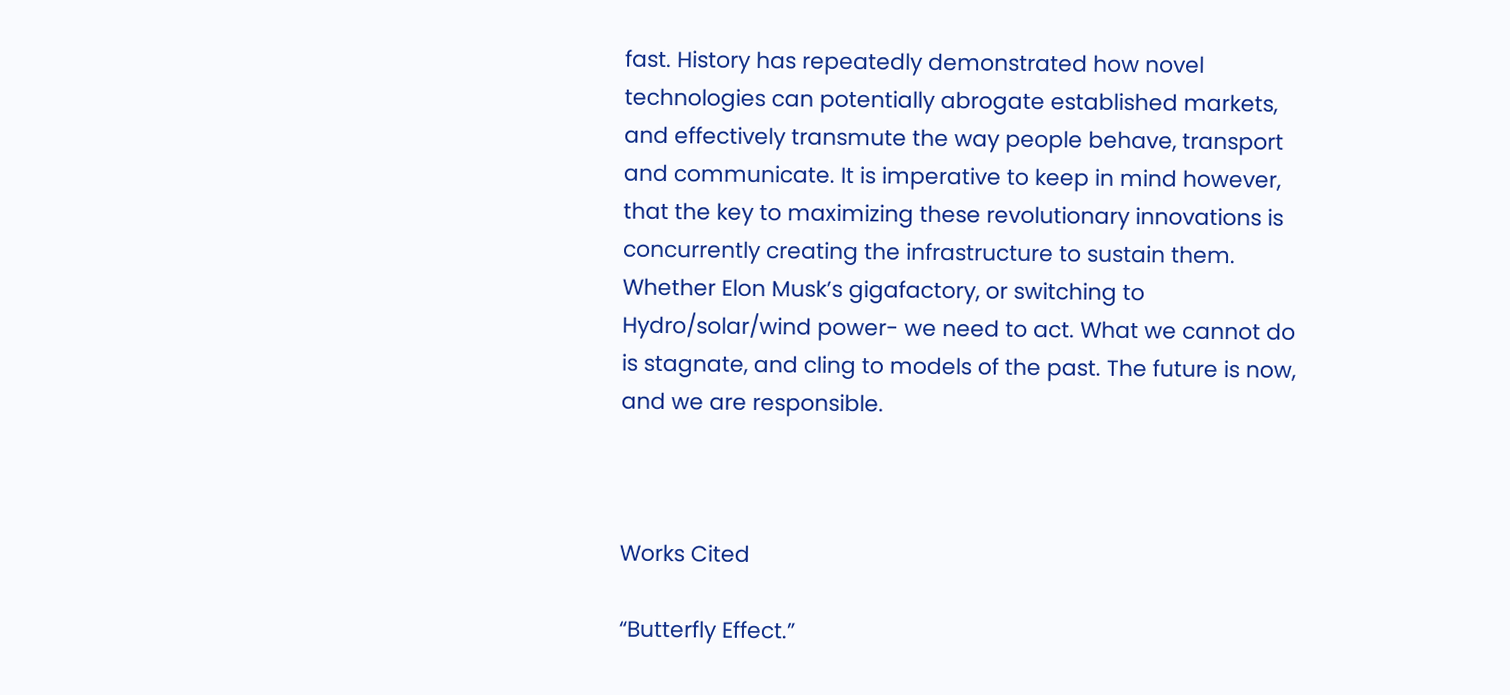fast. History has repeatedly demonstrated how novel technologies can potentially abrogate established markets, and effectively transmute the way people behave, transport and communicate. It is imperative to keep in mind however, that the key to maximizing these revolutionary innovations is concurrently creating the infrastructure to sustain them. Whether Elon Musk’s gigafactory, or switching to Hydro/solar/wind power- we need to act. What we cannot do is stagnate, and cling to models of the past. The future is now, and we are responsible.



Works Cited

“Butterfly Effect.”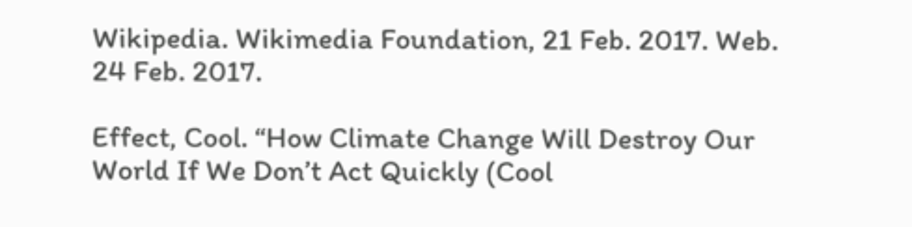Wikipedia. Wikimedia Foundation, 21 Feb. 2017. Web. 24 Feb. 2017.

Effect, Cool. “How Climate Change Will Destroy Our World If We Don’t Act Quickly (Cool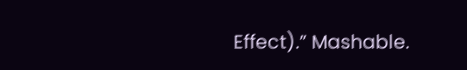Effect).” Mashable.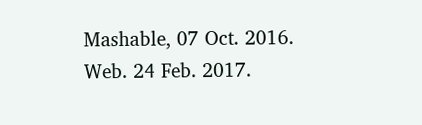Mashable, 07 Oct. 2016. Web. 24 Feb. 2017.